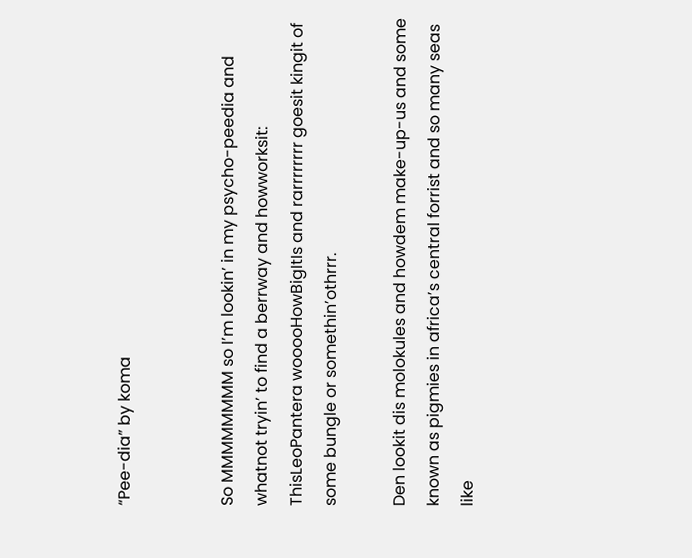“Pee-dia” by koma


So MMMMMMMM so I’m lookin’ in my psycho-peedia and whatnot tryin’ to find a berrway and howworksit: ThisLeoPantera wooooHowBigItIs and rarrrrrrrr goesit kingit of some bungle or somethin’othrrr.

Den lookit dis molokules and howdem make-up-us and some known as pigmies in africa’s central forrist and so many seas like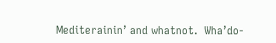Mediterainin’ and whatnot.  Wha’do-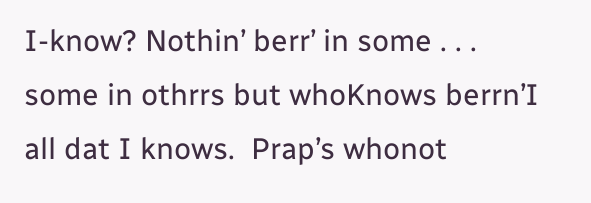I-know? Nothin’ berr’ in some . . . some in othrrs but whoKnows berrn’I all dat I knows.  Prap’s whonot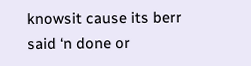knowsit cause its berr said ‘n done or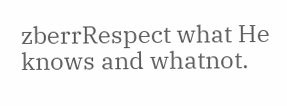zberrRespect what He knows and whatnot.